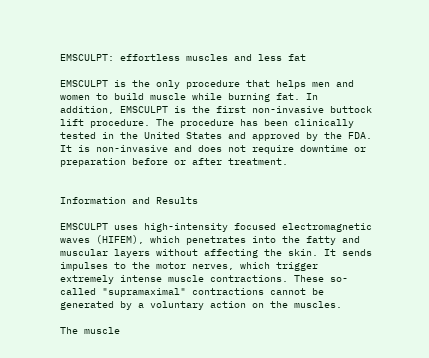EMSCULPT: effortless muscles and less fat

EMSCULPT is the only procedure that helps men and women to build muscle while burning fat. In addition, EMSCULPT is the first non-invasive buttock lift procedure. The procedure has been clinically tested in the United States and approved by the FDA. It is non-invasive and does not require downtime or preparation before or after treatment.


Information and Results

EMSCULPT uses high-intensity focused electromagnetic waves (HIFEM), which penetrates into the fatty and muscular layers without affecting the skin. It sends impulses to the motor nerves, which trigger extremely intense muscle contractions. These so-called "supramaximal" contractions cannot be generated by a voluntary action on the muscles.

The muscle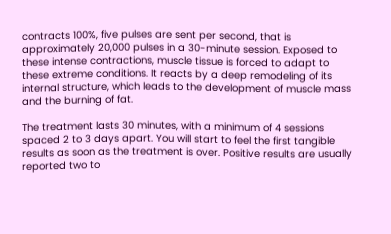contracts 100%, five pulses are sent per second, that is approximately 20,000 pulses in a 30-minute session. Exposed to these intense contractions, muscle tissue is forced to adapt to these extreme conditions. It reacts by a deep remodeling of its internal structure, which leads to the development of muscle mass and the burning of fat.

The treatment lasts 30 minutes, with a minimum of 4 sessions spaced 2 to 3 days apart. You will start to feel the first tangible results as soon as the treatment is over. Positive results are usually reported two to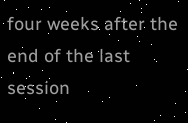four weeks after the end of the last session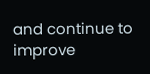and continue to improve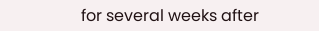for several weeks after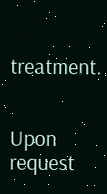treatment.


Upon request